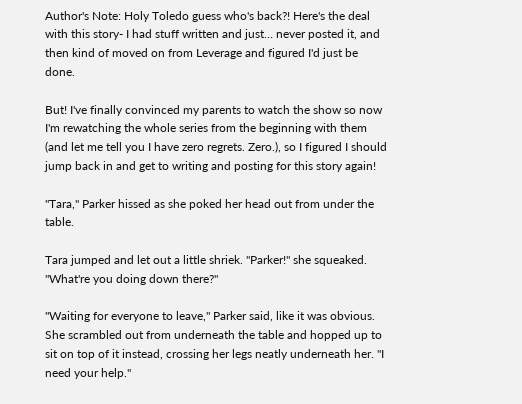Author's Note: Holy Toledo guess who's back?! Here's the deal with this story- I had stuff written and just… never posted it, and then kind of moved on from Leverage and figured I'd just be done.

But! I've finally convinced my parents to watch the show so now I'm rewatching the whole series from the beginning with them (and let me tell you I have zero regrets. Zero.), so I figured I should jump back in and get to writing and posting for this story again!

"Tara," Parker hissed as she poked her head out from under the table.

Tara jumped and let out a little shriek. "Parker!" she squeaked. "What're you doing down there?"

"Waiting for everyone to leave," Parker said, like it was obvious. She scrambled out from underneath the table and hopped up to sit on top of it instead, crossing her legs neatly underneath her. "I need your help."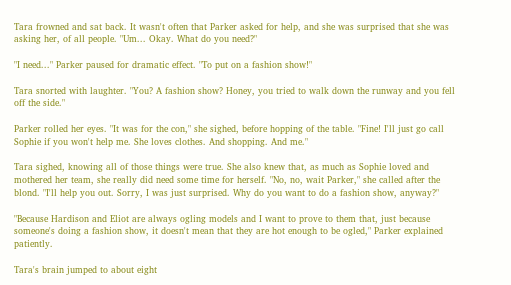Tara frowned and sat back. It wasn't often that Parker asked for help, and she was surprised that she was asking her, of all people. "Um... Okay. What do you need?"

"I need..." Parker paused for dramatic effect. "To put on a fashion show!"

Tara snorted with laughter. "You? A fashion show? Honey, you tried to walk down the runway and you fell off the side."

Parker rolled her eyes. "It was for the con," she sighed, before hopping of the table. "Fine! I'll just go call Sophie if you won't help me. She loves clothes. And shopping. And me."

Tara sighed, knowing all of those things were true. She also knew that, as much as Sophie loved and mothered her team, she really did need some time for herself. "No, no, wait Parker," she called after the blond. "I'll help you out. Sorry, I was just surprised. Why do you want to do a fashion show, anyway?"

"Because Hardison and Eliot are always ogling models and I want to prove to them that, just because someone's doing a fashion show, it doesn't mean that they are hot enough to be ogled," Parker explained patiently.

Tara's brain jumped to about eight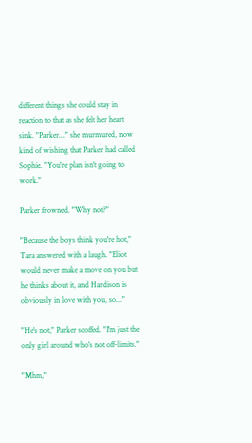different things she could stay in reaction to that as she felt her heart sink. "Parker..." she murmured, now kind of wishing that Parker had called Sophie. "You're plan isn't going to work."

Parker frowned. "Why not?"

"Because the boys think you're hot," Tara answered with a laugh. "Eliot would never make a move on you but he thinks about it, and Hardison is obviously in love with you, so..."

"He's not," Parker scoffed. "I'm just the only girl around who's not off-limits."

"Mhm,"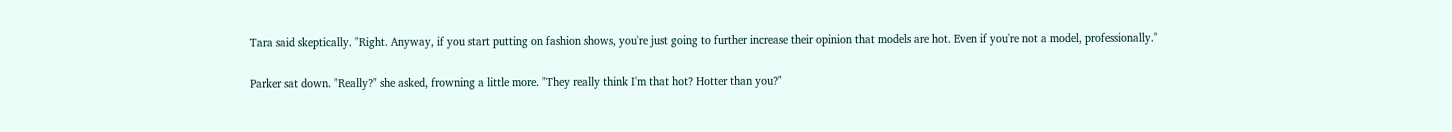Tara said skeptically. "Right. Anyway, if you start putting on fashion shows, you're just going to further increase their opinion that models are hot. Even if you're not a model, professionally."

Parker sat down. "Really?" she asked, frowning a little more. "They really think I'm that hot? Hotter than you?"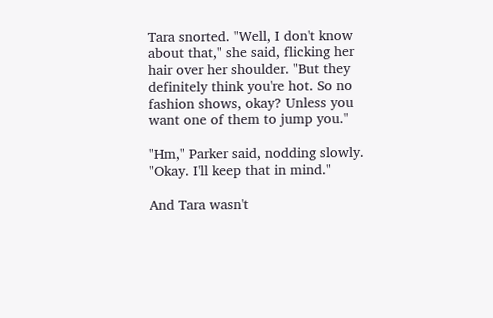Tara snorted. "Well, I don't know about that," she said, flicking her hair over her shoulder. "But they definitely think you're hot. So no fashion shows, okay? Unless you want one of them to jump you."

"Hm," Parker said, nodding slowly. "Okay. I'll keep that in mind."

And Tara wasn't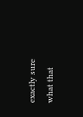exactly sure what that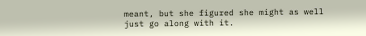meant, but she figured she might as well just go along with it.